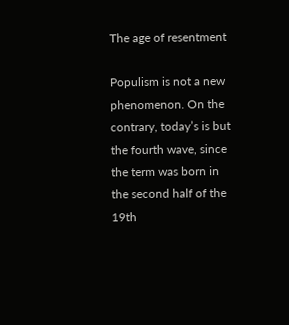The age of resentment

Populism is not a new phenomenon. On the contrary, today’s is but the fourth wave, since the term was born in the second half of the 19th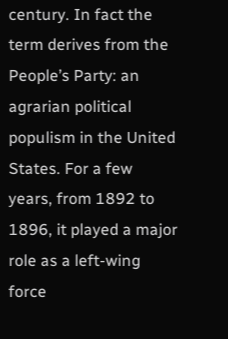century. In fact the term derives from the People’s Party: an agrarian political populism in the United States. For a few years, from 1892 to 1896, it played a major role as a left-wing force